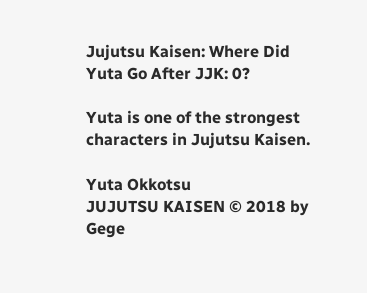Jujutsu Kaisen: Where Did Yuta Go After JJK: 0?

Yuta is one of the strongest characters in Jujutsu Kaisen.

Yuta Okkotsu
JUJUTSU KAISEN © 2018 by Gege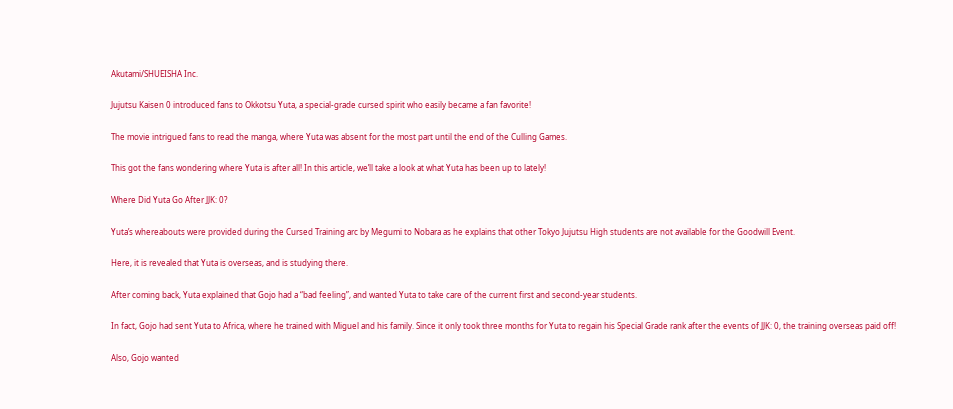Akutami/SHUEISHA Inc.

Jujutsu Kaisen 0 introduced fans to Okkotsu Yuta, a special-grade cursed spirit who easily became a fan favorite!

The movie intrigued fans to read the manga, where Yuta was absent for the most part until the end of the Culling Games.

This got the fans wondering where Yuta is after all! In this article, we’ll take a look at what Yuta has been up to lately!

Where Did Yuta Go After JJK: 0?

Yuta’s whereabouts were provided during the Cursed Training arc by Megumi to Nobara as he explains that other Tokyo Jujutsu High students are not available for the Goodwill Event.

Here, it is revealed that Yuta is overseas, and is studying there.

After coming back, Yuta explained that Gojo had a “bad feeling”, and wanted Yuta to take care of the current first and second-year students.

In fact, Gojo had sent Yuta to Africa, where he trained with Miguel and his family. Since it only took three months for Yuta to regain his Special Grade rank after the events of JJK: 0, the training overseas paid off!

Also, Gojo wanted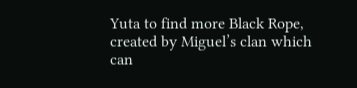Yuta to find more Black Rope, created by Miguel’s clan which can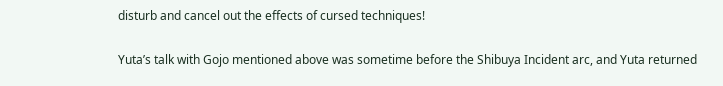disturb and cancel out the effects of cursed techniques!

Yuta’s talk with Gojo mentioned above was sometime before the Shibuya Incident arc, and Yuta returned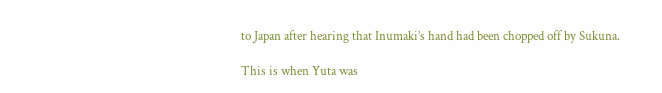to Japan after hearing that Inumaki’s hand had been chopped off by Sukuna.

This is when Yuta was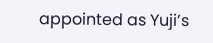appointed as Yuji’s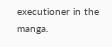executioner in the manga.